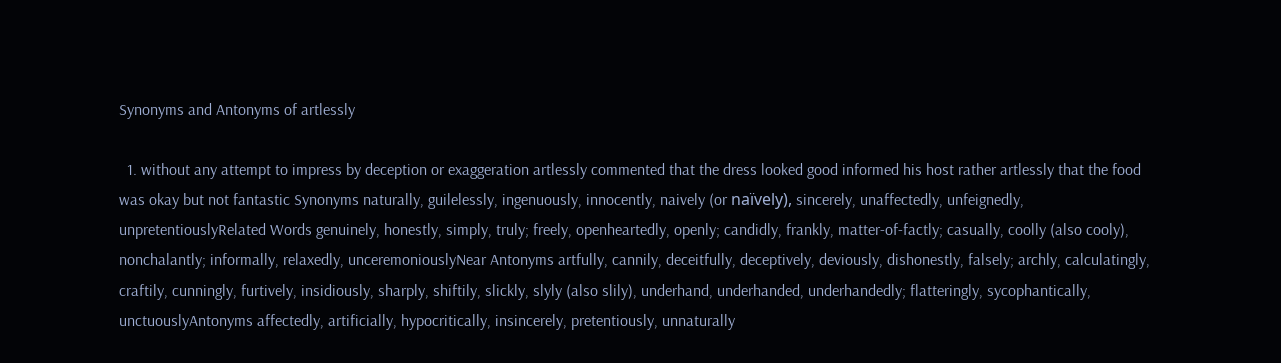Synonyms and Antonyms of artlessly

  1. without any attempt to impress by deception or exaggeration artlessly commented that the dress looked good informed his host rather artlessly that the food was okay but not fantastic Synonyms naturally, guilelessly, ingenuously, innocently, naively (or naïvely), sincerely, unaffectedly, unfeignedly, unpretentiouslyRelated Words genuinely, honestly, simply, truly; freely, openheartedly, openly; candidly, frankly, matter-of-factly; casually, coolly (also cooly), nonchalantly; informally, relaxedly, unceremoniouslyNear Antonyms artfully, cannily, deceitfully, deceptively, deviously, dishonestly, falsely; archly, calculatingly, craftily, cunningly, furtively, insidiously, sharply, shiftily, slickly, slyly (also slily), underhand, underhanded, underhandedly; flatteringly, sycophantically, unctuouslyAntonyms affectedly, artificially, hypocritically, insincerely, pretentiously, unnaturally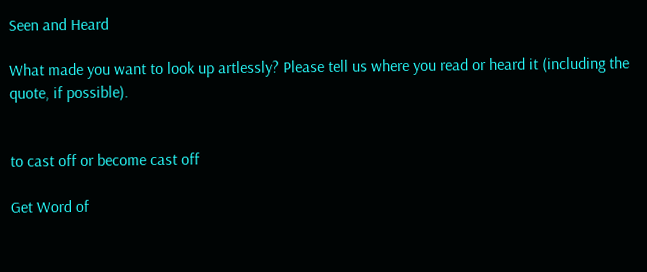Seen and Heard

What made you want to look up artlessly? Please tell us where you read or heard it (including the quote, if possible).


to cast off or become cast off

Get Word of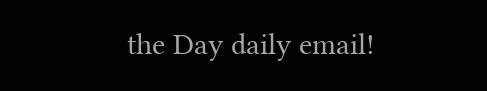the Day daily email!